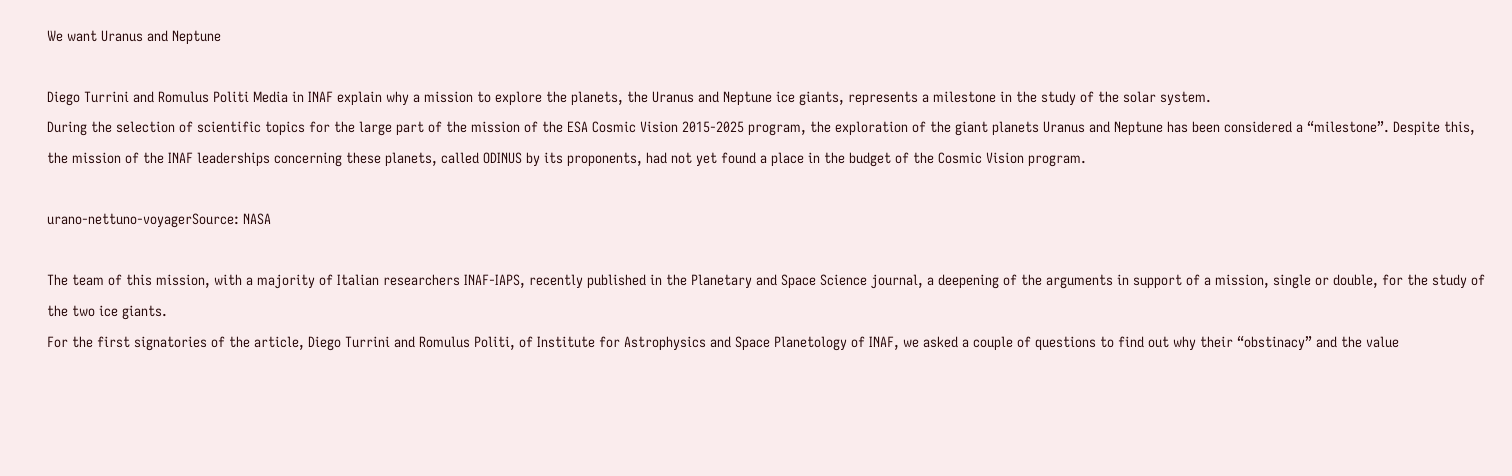We want Uranus and Neptune

Diego Turrini and Romulus Politi Media in INAF explain why a mission to explore the planets, the Uranus and Neptune ice giants, represents a milestone in the study of the solar system.
During the selection of scientific topics for the large part of the mission of the ESA Cosmic Vision 2015-2025 program, the exploration of the giant planets Uranus and Neptune has been considered a “milestone”. Despite this, the mission of the INAF leaderships concerning these planets, called ODINUS by its proponents, had not yet found a place in the budget of the Cosmic Vision program.

urano-nettuno-voyagerSource: NASA

The team of this mission, with a majority of Italian researchers INAF-IAPS, recently published in the Planetary and Space Science journal, a deepening of the arguments in support of a mission, single or double, for the study of the two ice giants.
For the first signatories of the article, Diego Turrini and Romulus Politi, of Institute for Astrophysics and Space Planetology of INAF, we asked a couple of questions to find out why their “obstinacy” and the value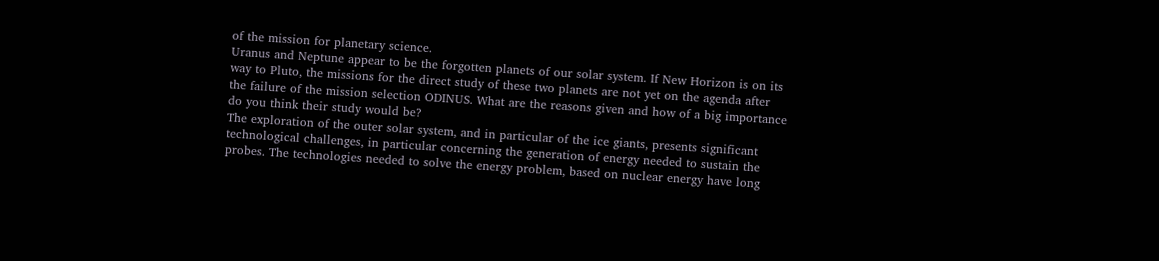of the mission for planetary science.
Uranus and Neptune appear to be the forgotten planets of our solar system. If New Horizon is on its way to Pluto, the missions for the direct study of these two planets are not yet on the agenda after the failure of the mission selection ODINUS. What are the reasons given and how of a big importance do you think their study would be?
The exploration of the outer solar system, and in particular of the ice giants, presents significant technological challenges, in particular concerning the generation of energy needed to sustain the probes. The technologies needed to solve the energy problem, based on nuclear energy have long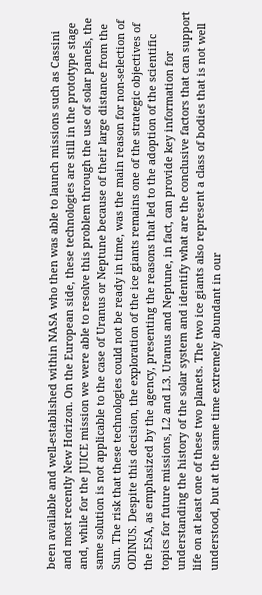been available and well-established within NASA who then was able to launch missions such as Cassini and most recently New Horizon. On the European side, these technologies are still in the prototype stage and, while for the JUICE mission we were able to resolve this problem through the use of solar panels, the same solution is not applicable to the case of Uranus or Neptune because of their large distance from the Sun. The risk that these technologies could not be ready in time, was the main reason for non-selection of ODINUS. Despite this decision, the exploration of the ice giants remains one of the strategic objectives of the ESA, as emphasized by the agency, presenting the reasons that led to the adoption of the scientific topics for future missions, L2 and L3. Uranus and Neptune, in fact, can provide key information for understanding the history of the solar system and identify what are the conclusive factors that can support life on at least one of these two planets. The two ice giants also represent a class of bodies that is not well understood, but at the same time extremely abundant in our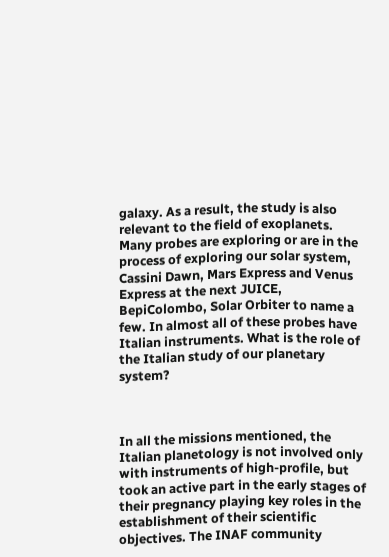galaxy. As a result, the study is also relevant to the field of exoplanets.
Many probes are exploring or are in the process of exploring our solar system, Cassini Dawn, Mars Express and Venus Express at the next JUICE, BepiColombo, Solar Orbiter to name a few. In almost all of these probes have Italian instruments. What is the role of the Italian study of our planetary system?



In all the missions mentioned, the Italian planetology is not involved only with instruments of high-profile, but took an active part in the early stages of their pregnancy playing key roles in the establishment of their scientific objectives. The INAF community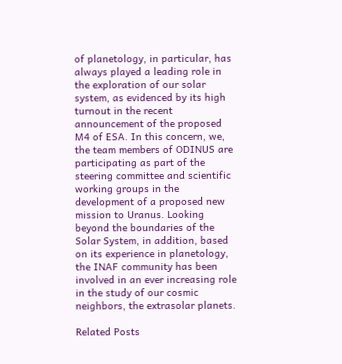of planetology, in particular, has always played a leading role in the exploration of our solar system, as evidenced by its high turnout in the recent announcement of the proposed M4 of ESA. In this concern, we, the team members of ODINUS are participating as part of the steering committee and scientific working groups in the development of a proposed new mission to Uranus. Looking beyond the boundaries of the Solar System, in addition, based on its experience in planetology, the INAF community has been involved in an ever increasing role in the study of our cosmic neighbors, the extrasolar planets.

Related Posts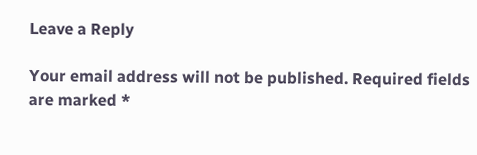Leave a Reply

Your email address will not be published. Required fields are marked *